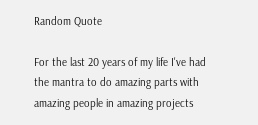Random Quote

For the last 20 years of my life I've had the mantra to do amazing parts with amazing people in amazing projects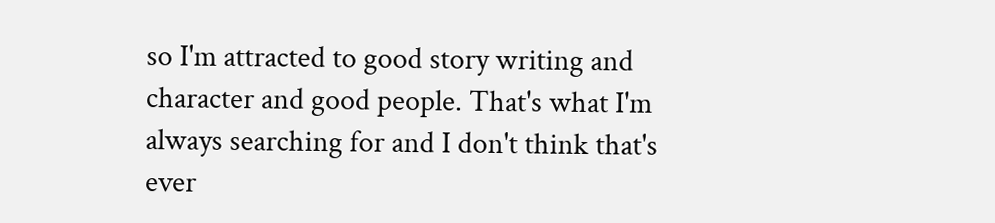so I'm attracted to good story writing and character and good people. That's what I'm always searching for and I don't think that's ever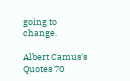going to change.

Albert Camus's Quotes 70